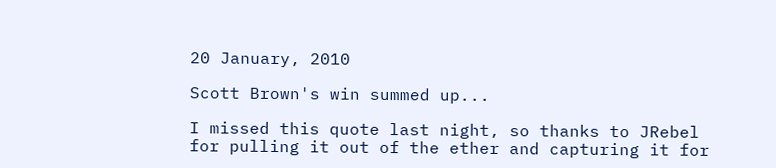20 January, 2010

Scott Brown's win summed up...

I missed this quote last night, so thanks to JRebel for pulling it out of the ether and capturing it for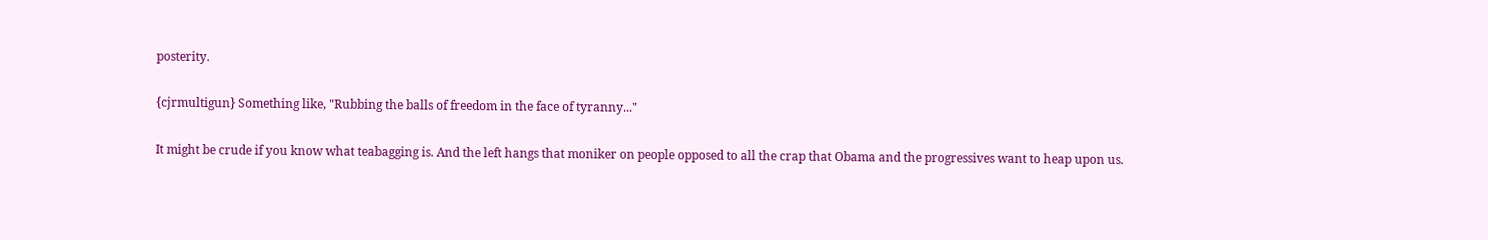posterity.

{cjrmultigun} Something like, "Rubbing the balls of freedom in the face of tyranny..."

It might be crude if you know what teabagging is. And the left hangs that moniker on people opposed to all the crap that Obama and the progressives want to heap upon us.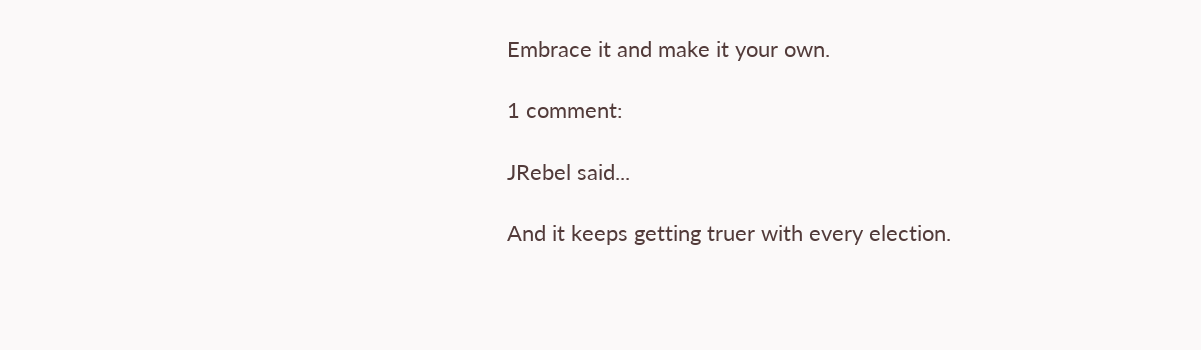Embrace it and make it your own.

1 comment:

JRebel said...

And it keeps getting truer with every election.